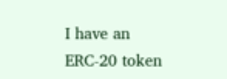I have an ERC-20 token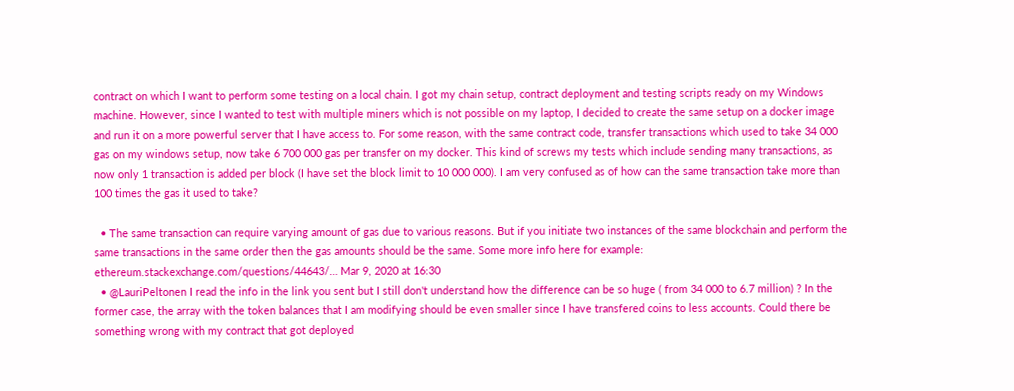contract on which I want to perform some testing on a local chain. I got my chain setup, contract deployment and testing scripts ready on my Windows machine. However, since I wanted to test with multiple miners which is not possible on my laptop, I decided to create the same setup on a docker image and run it on a more powerful server that I have access to. For some reason, with the same contract code, transfer transactions which used to take 34 000 gas on my windows setup, now take 6 700 000 gas per transfer on my docker. This kind of screws my tests which include sending many transactions, as now only 1 transaction is added per block (I have set the block limit to 10 000 000). I am very confused as of how can the same transaction take more than 100 times the gas it used to take?

  • The same transaction can require varying amount of gas due to various reasons. But if you initiate two instances of the same blockchain and perform the same transactions in the same order then the gas amounts should be the same. Some more info here for example: ethereum.stackexchange.com/questions/44643/… Mar 9, 2020 at 16:30
  • @LauriPeltonen I read the info in the link you sent but I still don't understand how the difference can be so huge ( from 34 000 to 6.7 million) ? In the former case, the array with the token balances that I am modifying should be even smaller since I have transfered coins to less accounts. Could there be something wrong with my contract that got deployed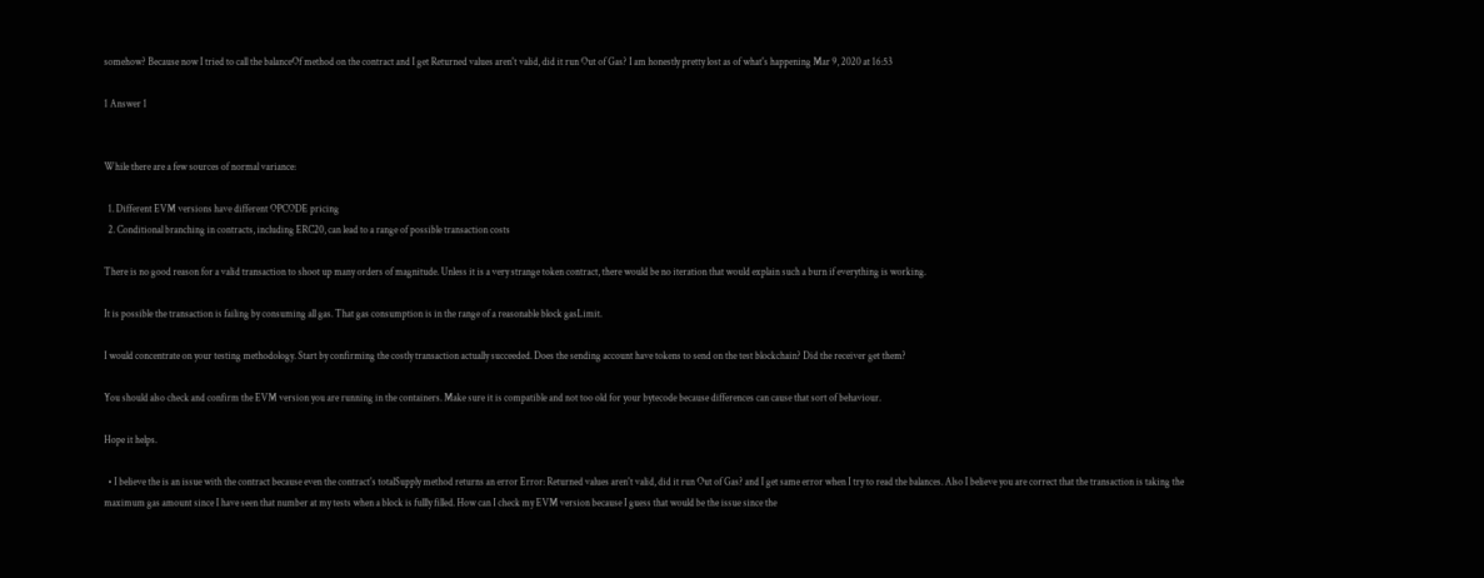somehow? Because now I tried to call the balanceOf method on the contract and I get Returned values aren't valid, did it run Out of Gas? I am honestly pretty lost as of what's happening Mar 9, 2020 at 16:53

1 Answer 1


While there are a few sources of normal variance:

  1. Different EVM versions have different OPCODE pricing
  2. Conditional branching in contracts, including ERC20, can lead to a range of possible transaction costs

There is no good reason for a valid transaction to shoot up many orders of magnitude. Unless it is a very strange token contract, there would be no iteration that would explain such a burn if everything is working.

It is possible the transaction is failing by consuming all gas. That gas consumption is in the range of a reasonable block gasLimit.

I would concentrate on your testing methodology. Start by confirming the costly transaction actually succeeded. Does the sending account have tokens to send on the test blockchain? Did the receiver get them?

You should also check and confirm the EVM version you are running in the containers. Make sure it is compatible and not too old for your bytecode because differences can cause that sort of behaviour.

Hope it helps.

  • I believe the is an issue with the contract because even the contract's totalSupply method returns an error Error: Returned values aren't valid, did it run Out of Gas? and I get same error when I try to read the balances. Also I believe you are correct that the transaction is taking the maximum gas amount since I have seen that number at my tests when a block is fullly filled. How can I check my EVM version because I guess that would be the issue since the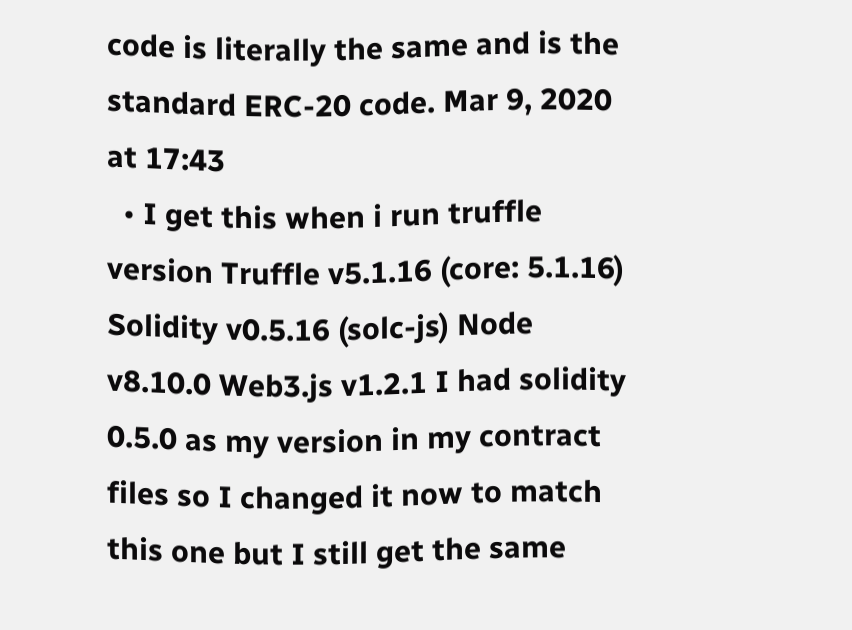code is literally the same and is the standard ERC-20 code. Mar 9, 2020 at 17:43
  • I get this when i run truffle version Truffle v5.1.16 (core: 5.1.16) Solidity v0.5.16 (solc-js) Node v8.10.0 Web3.js v1.2.1 I had solidity 0.5.0 as my version in my contract files so I changed it now to match this one but I still get the same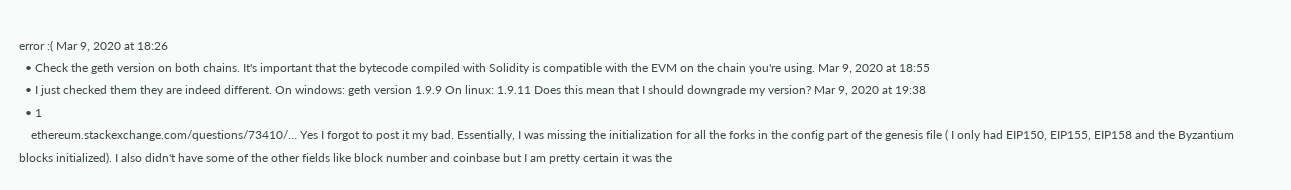error :( Mar 9, 2020 at 18:26
  • Check the geth version on both chains. It's important that the bytecode compiled with Solidity is compatible with the EVM on the chain you're using. Mar 9, 2020 at 18:55
  • I just checked them they are indeed different. On windows: geth version 1.9.9 On linux: 1.9.11 Does this mean that I should downgrade my version? Mar 9, 2020 at 19:38
  • 1
    ethereum.stackexchange.com/questions/73410/… Yes I forgot to post it my bad. Essentially, I was missing the initialization for all the forks in the config part of the genesis file ( I only had EIP150, EIP155, EIP158 and the Byzantium blocks initialized). I also didn't have some of the other fields like block number and coinbase but I am pretty certain it was the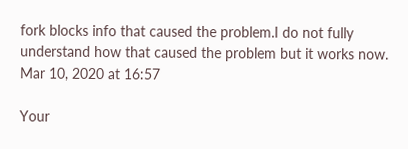fork blocks info that caused the problem.I do not fully understand how that caused the problem but it works now. Mar 10, 2020 at 16:57

Your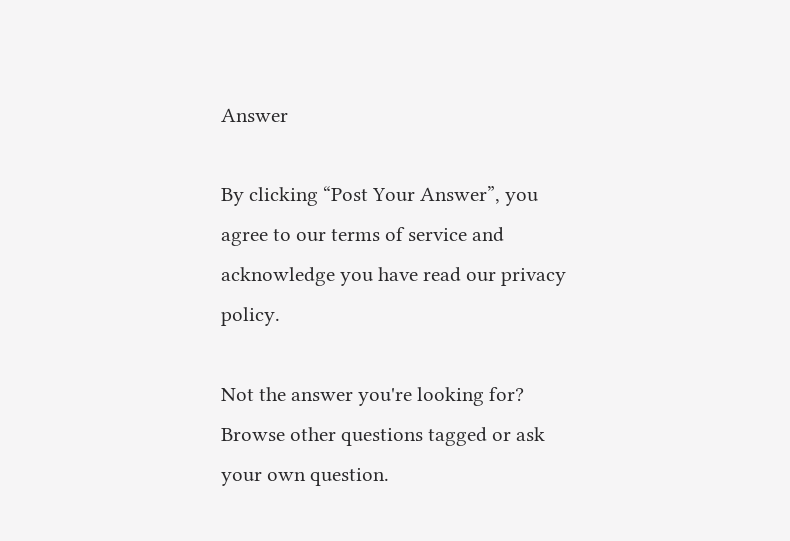Answer

By clicking “Post Your Answer”, you agree to our terms of service and acknowledge you have read our privacy policy.

Not the answer you're looking for? Browse other questions tagged or ask your own question.